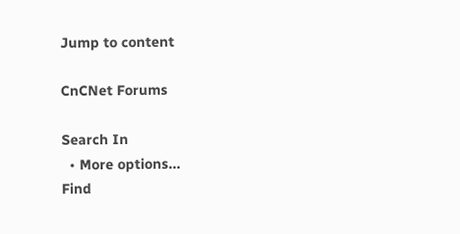Jump to content

CnCNet Forums

Search In
  • More options...
Find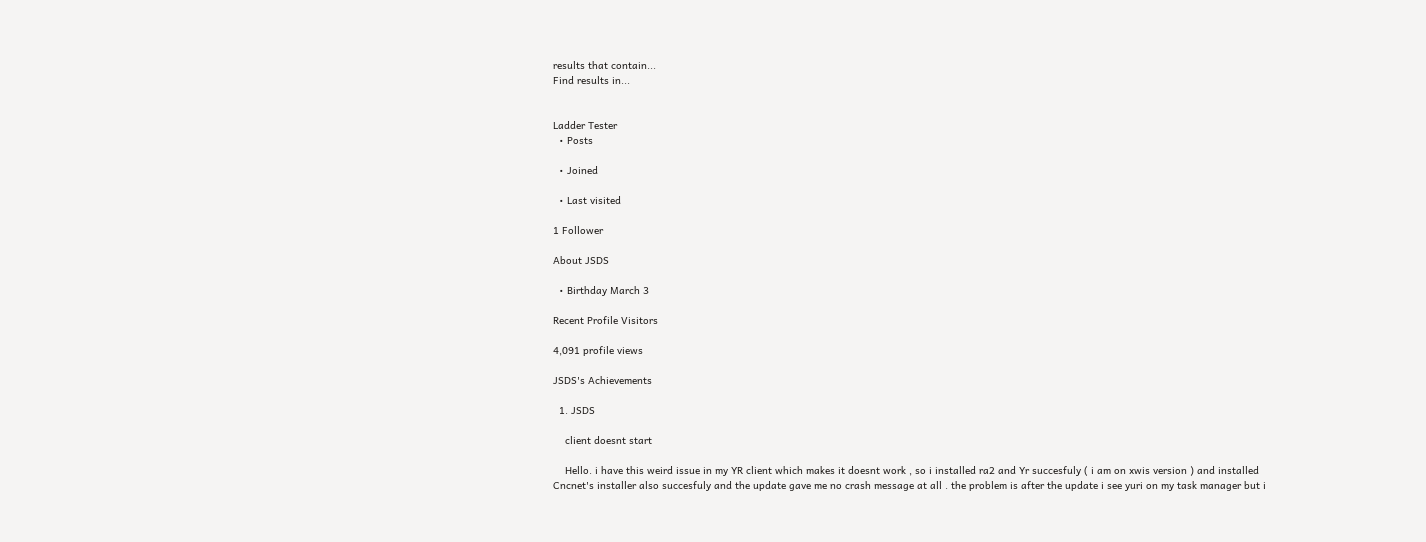results that contain...
Find results in...


Ladder Tester
  • Posts

  • Joined

  • Last visited

1 Follower

About JSDS

  • Birthday March 3

Recent Profile Visitors

4,091 profile views

JSDS's Achievements

  1. JSDS

    client doesnt start

    Hello. i have this weird issue in my YR client which makes it doesnt work , so i installed ra2 and Yr succesfuly ( i am on xwis version ) and installed Cncnet's installer also succesfuly and the update gave me no crash message at all . the problem is after the update i see yuri on my task manager but i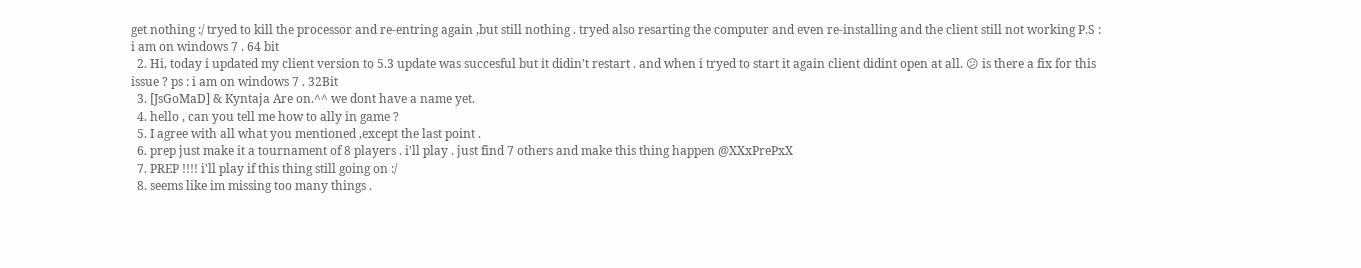get nothing :/ tryed to kill the processor and re-entring again ,but still nothing . tryed also resarting the computer and even re-installing and the client still not working P.S : i am on windows 7 . 64 bit
  2. Hi, today i updated my client version to 5.3 update was succesful but it didin't restart . and when i tryed to start it again client didint open at all. 😕 is there a fix for this issue ? ps : i am on windows 7 . 32Bit
  3. [JsGoMaD] & Kyntaja Are on.^^ we dont have a name yet.
  4. hello , can you tell me how to ally in game ?
  5. I agree with all what you mentioned ,except the last point .
  6. prep just make it a tournament of 8 players . i'll play . just find 7 others and make this thing happen @XXxPrePxX
  7. PREP !!!! i'll play if this thing still going on :/
  8. seems like im missing too many things .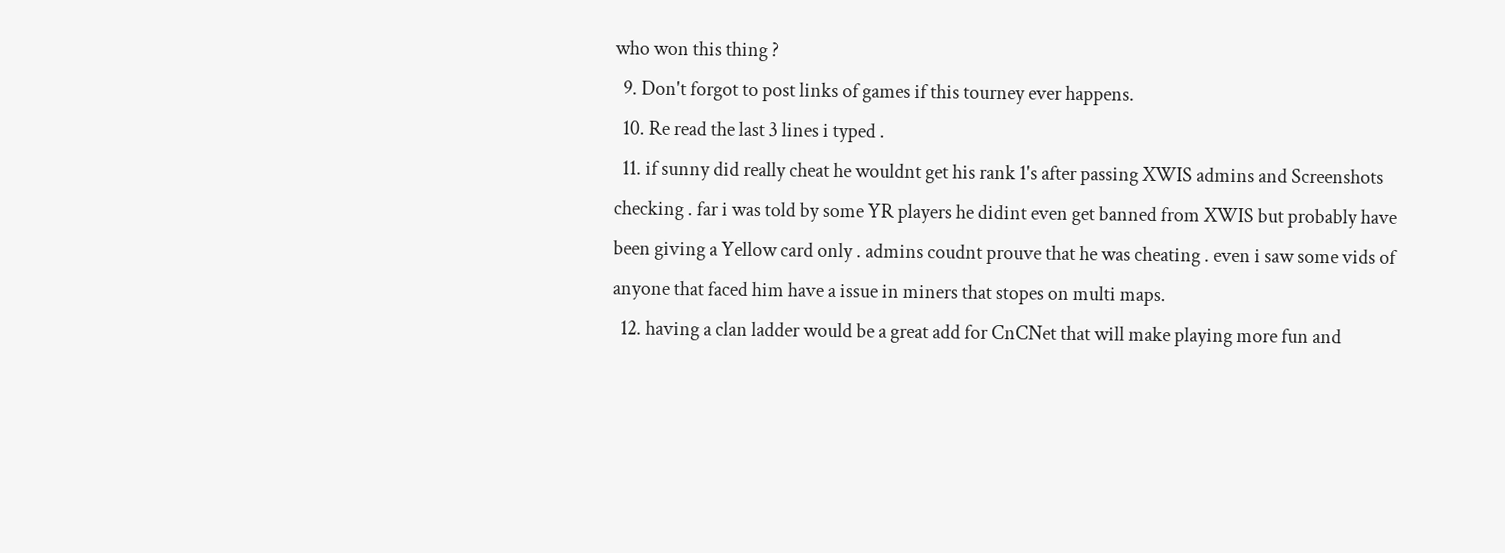who won this thing ?
  9. Don't forgot to post links of games if this tourney ever happens.
  10. Re read the last 3 lines i typed .
  11. if sunny did really cheat he wouldnt get his rank 1's after passing XWIS admins and Screenshots checking . far i was told by some YR players he didint even get banned from XWIS but probably have been giving a Yellow card only . admins coudnt prouve that he was cheating . even i saw some vids of anyone that faced him have a issue in miners that stopes on multi maps.
  12. having a clan ladder would be a great add for CnCNet that will make playing more fun and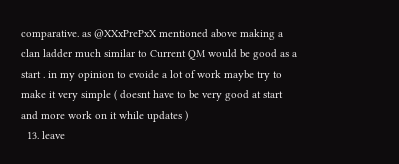comparative. as @XXxPrePxX mentioned above making a clan ladder much similar to Current QM would be good as a start . in my opinion to evoide a lot of work maybe try to make it very simple ( doesnt have to be very good at start and more work on it while updates )
  13. leave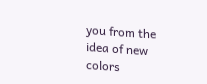you from the idea of new colors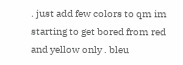. just add few colors to qm im starting to get bored from red and yellow only . bleu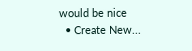would be nice
  • Create New...